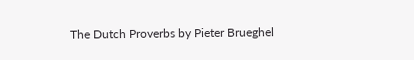The Dutch Proverbs by Pieter Brueghel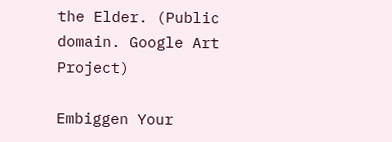the Elder. (Public domain. Google Art Project)

Embiggen Your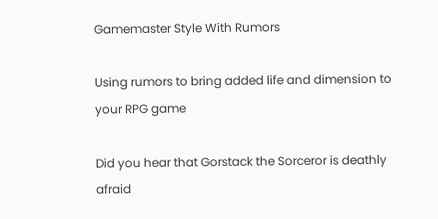Gamemaster Style With Rumors

Using rumors to bring added life and dimension to your RPG game

Did you hear that Gorstack the Sorceror is deathly afraid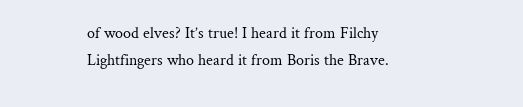of wood elves? It’s true! I heard it from Filchy Lightfingers who heard it from Boris the Brave.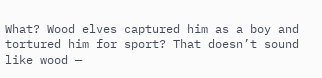What? Wood elves captured him as a boy and tortured him for sport? That doesn’t sound like wood —